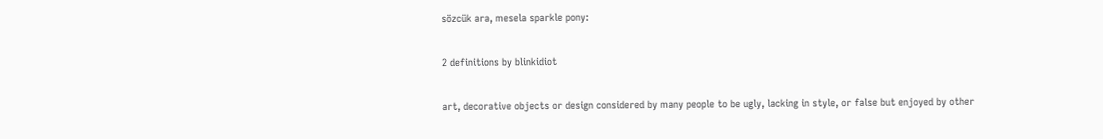sözcük ara, mesela sparkle pony:

2 definitions by blinkidiot

art, decorative objects or design considered by many people to be ugly, lacking in style, or false but enjoyed by other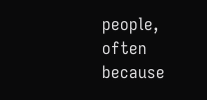people, often because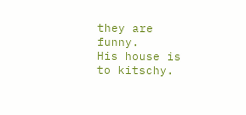they are funny.
His house is to kitschy.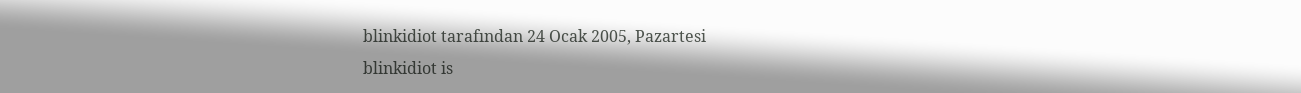blinkidiot tarafından 24 Ocak 2005, Pazartesi
blinkidiot is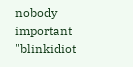nobody important
"blinkidiot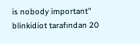is nobody important"
blinkidiot tarafından 20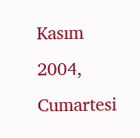Kasım 2004, Cumartesi